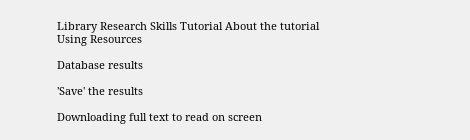Library Research Skills Tutorial About the tutorial
Using Resources

Database results

'Save' the results

Downloading full text to read on screen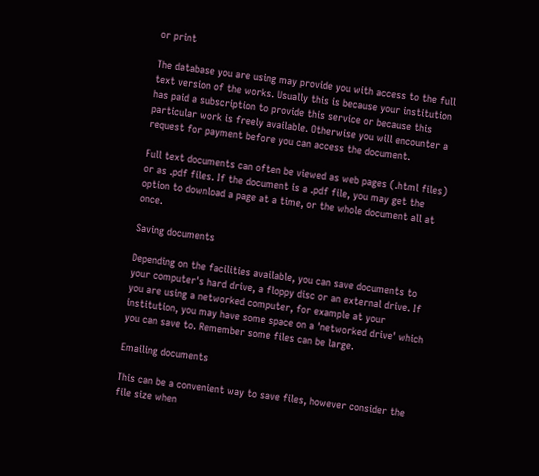or print

The database you are using may provide you with access to the full text version of the works. Usually this is because your institution has paid a subscription to provide this service or because this particular work is freely available. Otherwise you will encounter a request for payment before you can access the document.

Full text documents can often be viewed as web pages (.html files) or as .pdf files. If the document is a .pdf file, you may get the option to download a page at a time, or the whole document all at once.

Saving documents

Depending on the facilities available, you can save documents to your computer's hard drive, a floppy disc or an external drive. If you are using a networked computer, for example at your institution, you may have some space on a 'networked drive' which you can save to. Remember some files can be large.

Emailing documents

This can be a convenient way to save files, however consider the file size when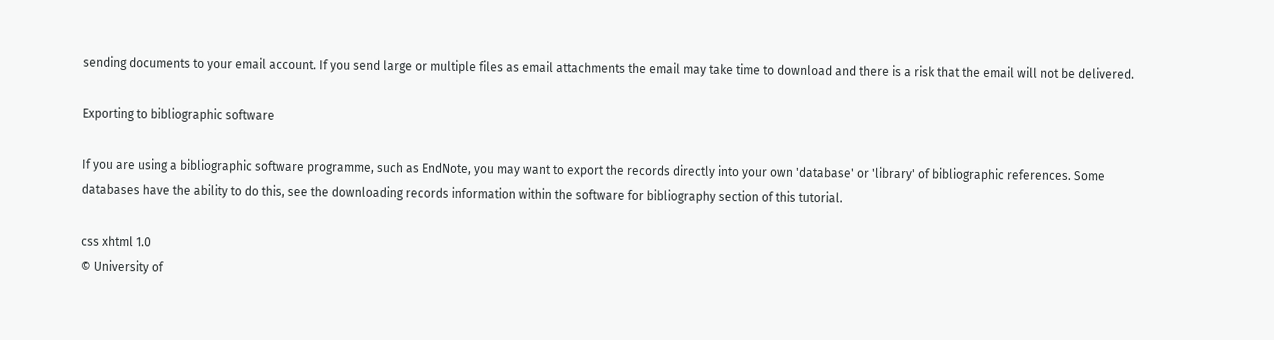sending documents to your email account. If you send large or multiple files as email attachments the email may take time to download and there is a risk that the email will not be delivered.

Exporting to bibliographic software

If you are using a bibliographic software programme, such as EndNote, you may want to export the records directly into your own 'database' or 'library' of bibliographic references. Some databases have the ability to do this, see the downloading records information within the software for bibliography section of this tutorial.

css xhtml 1.0
© University of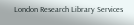London Research Library Services